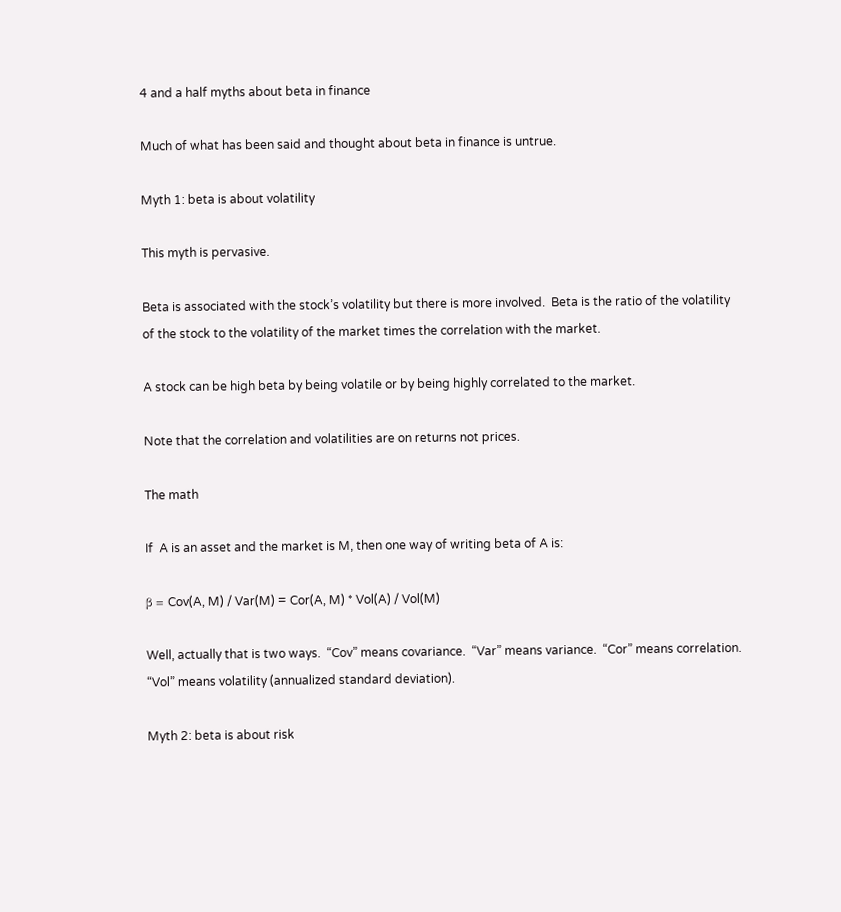4 and a half myths about beta in finance

Much of what has been said and thought about beta in finance is untrue.

Myth 1: beta is about volatility

This myth is pervasive.

Beta is associated with the stock’s volatility but there is more involved.  Beta is the ratio of the volatility of the stock to the volatility of the market times the correlation with the market.

A stock can be high beta by being volatile or by being highly correlated to the market.

Note that the correlation and volatilities are on returns not prices.

The math

If  A is an asset and the market is M, then one way of writing beta of A is:

β = Cov(A, M) / Var(M) = Cor(A, M) * Vol(A) / Vol(M)

Well, actually that is two ways.  “Cov” means covariance.  “Var” means variance.  “Cor” means correlation.  “Vol” means volatility (annualized standard deviation).

Myth 2: beta is about risk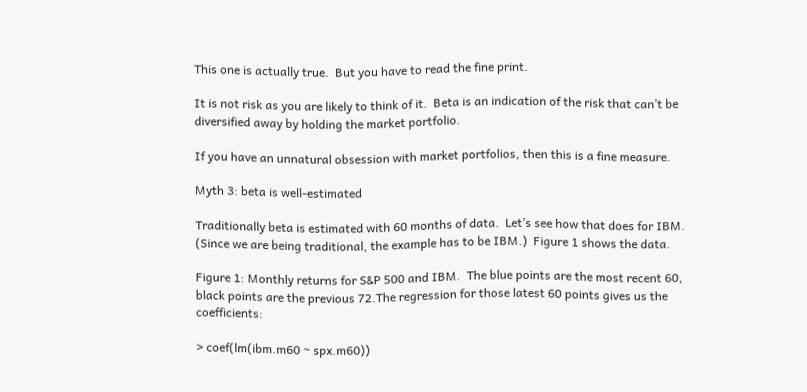This one is actually true.  But you have to read the fine print.

It is not risk as you are likely to think of it.  Beta is an indication of the risk that can’t be diversified away by holding the market portfolio.

If you have an unnatural obsession with market portfolios, then this is a fine measure.

Myth 3: beta is well-estimated

Traditionally beta is estimated with 60 months of data.  Let’s see how that does for IBM.  (Since we are being traditional, the example has to be IBM.)  Figure 1 shows the data.

Figure 1: Monthly returns for S&P 500 and IBM.  The blue points are the most recent 60, black points are the previous 72.The regression for those latest 60 points gives us the coefficients:

> coef(lm(ibm.m60 ~ spx.m60))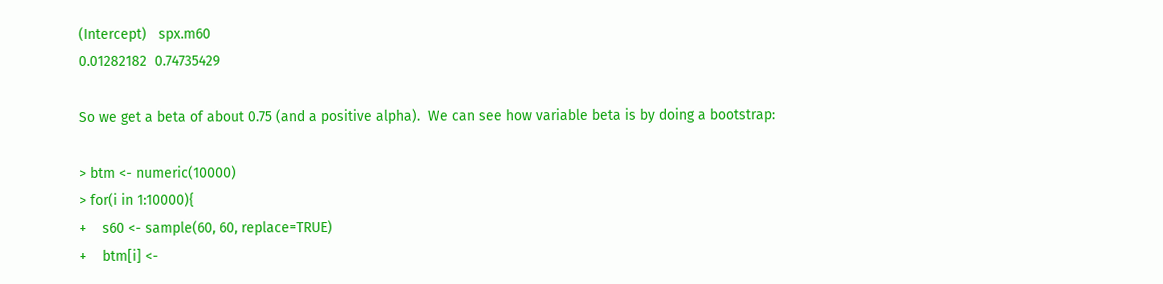(Intercept)   spx.m60
0.01282182  0.74735429

So we get a beta of about 0.75 (and a positive alpha).  We can see how variable beta is by doing a bootstrap:

> btm <- numeric(10000)
> for(i in 1:10000){
+    s60 <- sample(60, 60, replace=TRUE)
+    btm[i] <-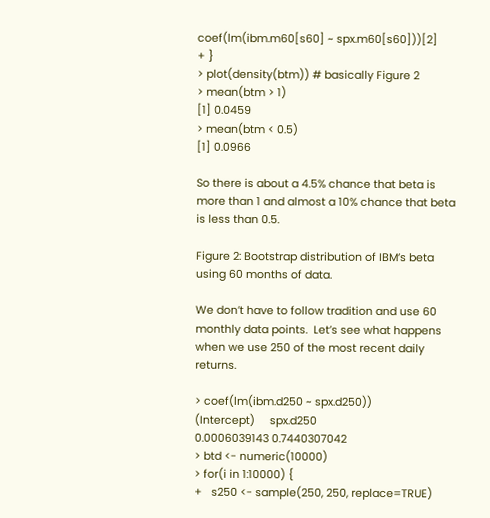coef(lm(ibm.m60[s60] ~ spx.m60[s60]))[2]
+ }
> plot(density(btm)) # basically Figure 2
> mean(btm > 1)
[1] 0.0459
> mean(btm < 0.5)
[1] 0.0966

So there is about a 4.5% chance that beta is more than 1 and almost a 10% chance that beta is less than 0.5.

Figure 2: Bootstrap distribution of IBM’s beta using 60 months of data.

We don’t have to follow tradition and use 60 monthly data points.  Let’s see what happens when we use 250 of the most recent daily returns.

> coef(lm(ibm.d250 ~ spx.d250))
(Intercept)     spx.d250
0.0006039143 0.7440307042
> btd <- numeric(10000)
> for(i in 1:10000) {
+   s250 <- sample(250, 250, replace=TRUE)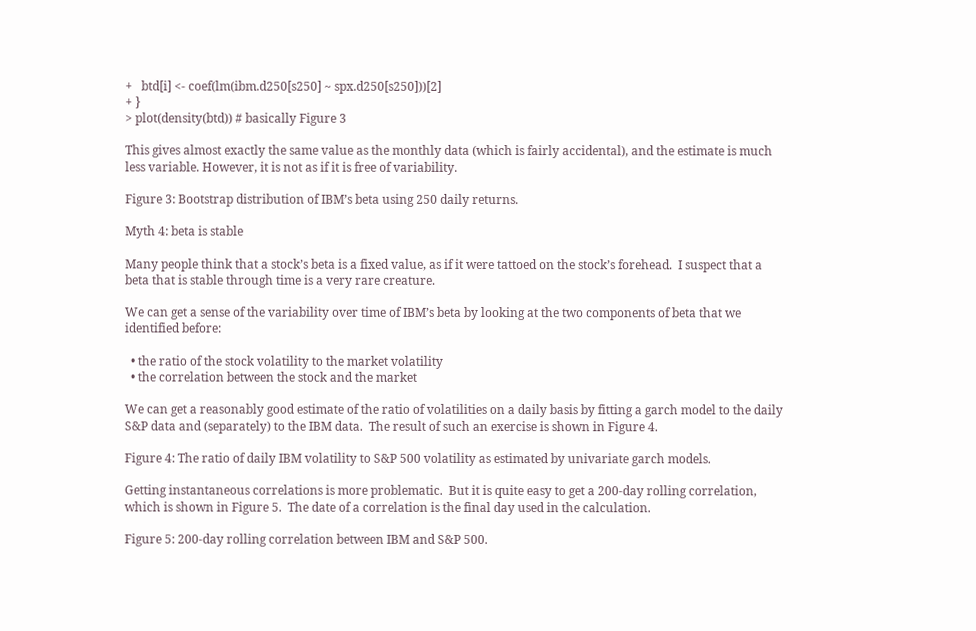+   btd[i] <- coef(lm(ibm.d250[s250] ~ spx.d250[s250]))[2]
+ }
> plot(density(btd)) # basically Figure 3

This gives almost exactly the same value as the monthly data (which is fairly accidental), and the estimate is much less variable. However, it is not as if it is free of variability.

Figure 3: Bootstrap distribution of IBM’s beta using 250 daily returns.

Myth 4: beta is stable

Many people think that a stock’s beta is a fixed value, as if it were tattoed on the stock’s forehead.  I suspect that a beta that is stable through time is a very rare creature.

We can get a sense of the variability over time of IBM’s beta by looking at the two components of beta that we identified before:

  • the ratio of the stock volatility to the market volatility
  • the correlation between the stock and the market

We can get a reasonably good estimate of the ratio of volatilities on a daily basis by fitting a garch model to the daily S&P data and (separately) to the IBM data.  The result of such an exercise is shown in Figure 4.

Figure 4: The ratio of daily IBM volatility to S&P 500 volatility as estimated by univariate garch models.

Getting instantaneous correlations is more problematic.  But it is quite easy to get a 200-day rolling correlation, which is shown in Figure 5.  The date of a correlation is the final day used in the calculation.

Figure 5: 200-day rolling correlation between IBM and S&P 500.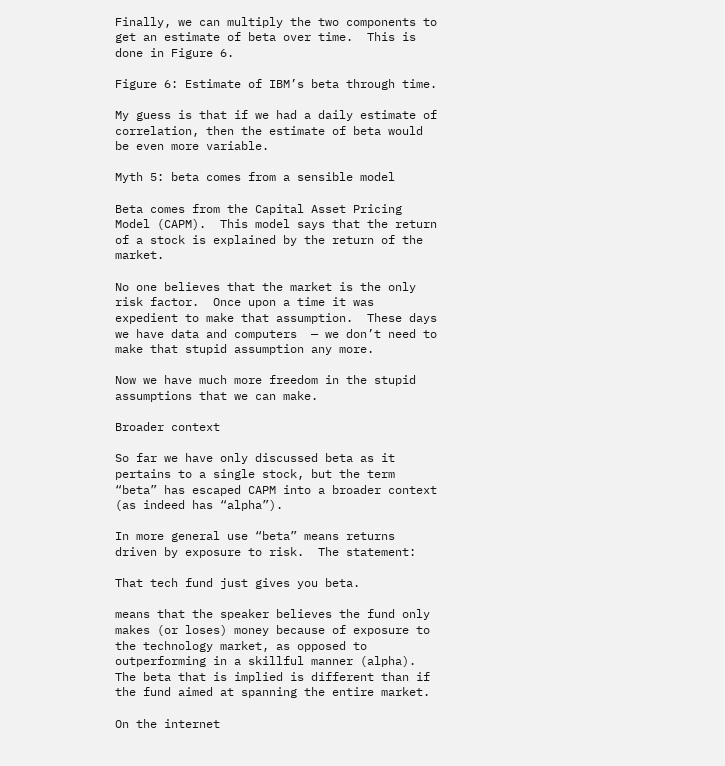Finally, we can multiply the two components to get an estimate of beta over time.  This is done in Figure 6.

Figure 6: Estimate of IBM’s beta through time.

My guess is that if we had a daily estimate of correlation, then the estimate of beta would be even more variable.

Myth 5: beta comes from a sensible model

Beta comes from the Capital Asset Pricing Model (CAPM).  This model says that the return of a stock is explained by the return of the market.

No one believes that the market is the only risk factor.  Once upon a time it was expedient to make that assumption.  These days we have data and computers  — we don’t need to make that stupid assumption any more.

Now we have much more freedom in the stupid assumptions that we can make.

Broader context

So far we have only discussed beta as it pertains to a single stock, but the term “beta” has escaped CAPM into a broader context (as indeed has “alpha”).

In more general use “beta” means returns driven by exposure to risk.  The statement:

That tech fund just gives you beta.

means that the speaker believes the fund only makes (or loses) money because of exposure to the technology market, as opposed to outperforming in a skillful manner (alpha).  The beta that is implied is different than if the fund aimed at spanning the entire market.

On the internet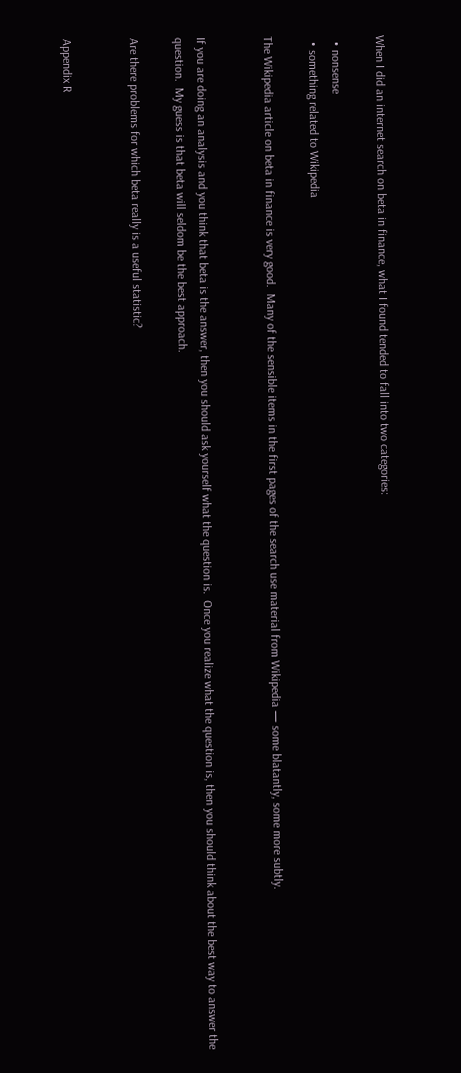When I did an internet search on beta in finance, what I found tended to fall into two categories:

  • nonsense
  • something related to Wikipedia

The Wikipedia article on beta in finance is very good.  Many of the sensible items in the first pages of the search use material from Wikipedia — some blatantly, some more subtly.


If you are doing an analysis and you think that beta is the answer, then you should ask yourself what the question is.  Once you realize what the question is, then you should think about the best way to answer the question.  My guess is that beta will seldom be the best approach.

Are there problems for which beta really is a useful statistic?


Appendix R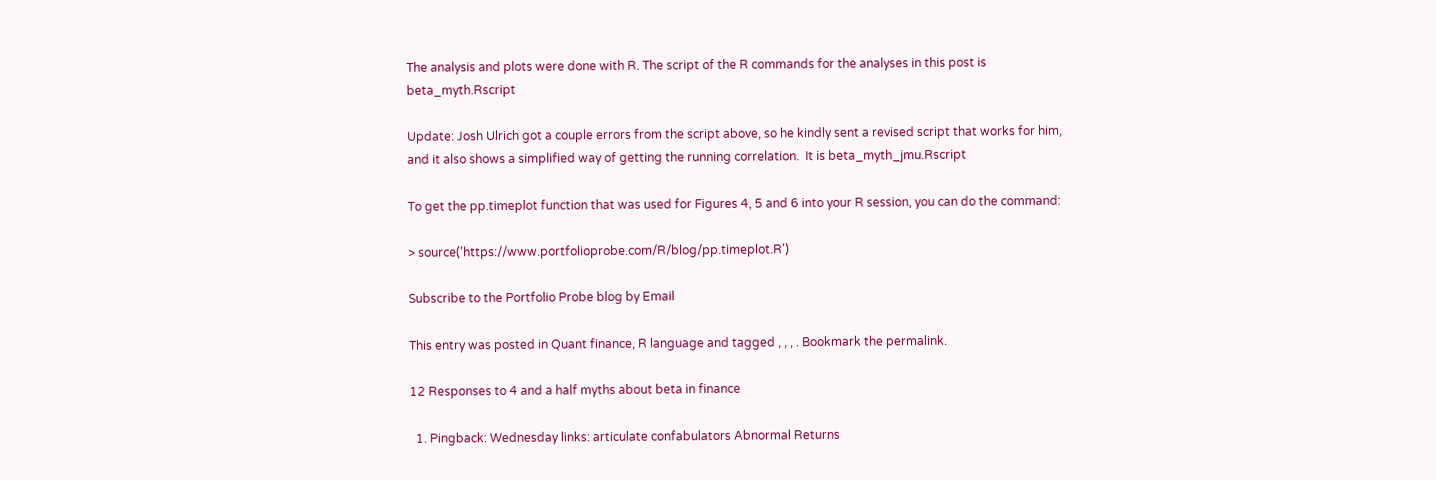The analysis and plots were done with R. The script of the R commands for the analyses in this post is beta_myth.Rscript

Update: Josh Ulrich got a couple errors from the script above, so he kindly sent a revised script that works for him, and it also shows a simplified way of getting the running correlation.  It is beta_myth_jmu.Rscript

To get the pp.timeplot function that was used for Figures 4, 5 and 6 into your R session, you can do the command:

> source('https://www.portfolioprobe.com/R/blog/pp.timeplot.R')

Subscribe to the Portfolio Probe blog by Email

This entry was posted in Quant finance, R language and tagged , , , . Bookmark the permalink.

12 Responses to 4 and a half myths about beta in finance

  1. Pingback: Wednesday links: articulate confabulators Abnormal Returns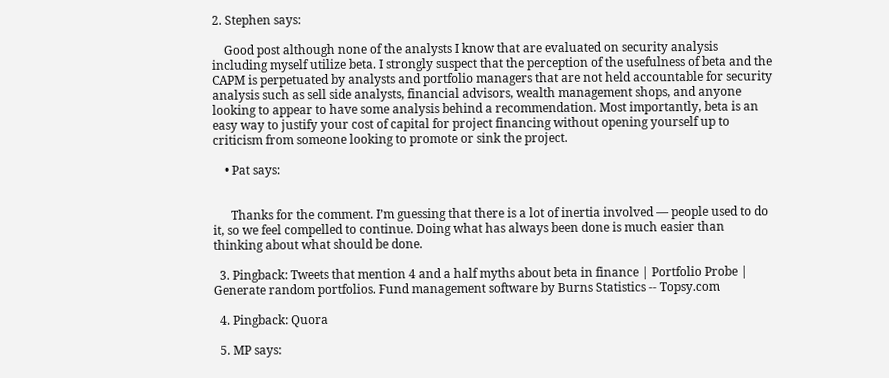2. Stephen says:

    Good post although none of the analysts I know that are evaluated on security analysis including myself utilize beta. I strongly suspect that the perception of the usefulness of beta and the CAPM is perpetuated by analysts and portfolio managers that are not held accountable for security analysis such as sell side analysts, financial advisors, wealth management shops, and anyone looking to appear to have some analysis behind a recommendation. Most importantly, beta is an easy way to justify your cost of capital for project financing without opening yourself up to criticism from someone looking to promote or sink the project.

    • Pat says:


      Thanks for the comment. I’m guessing that there is a lot of inertia involved — people used to do it, so we feel compelled to continue. Doing what has always been done is much easier than thinking about what should be done.

  3. Pingback: Tweets that mention 4 and a half myths about beta in finance | Portfolio Probe | Generate random portfolios. Fund management software by Burns Statistics -- Topsy.com

  4. Pingback: Quora

  5. MP says: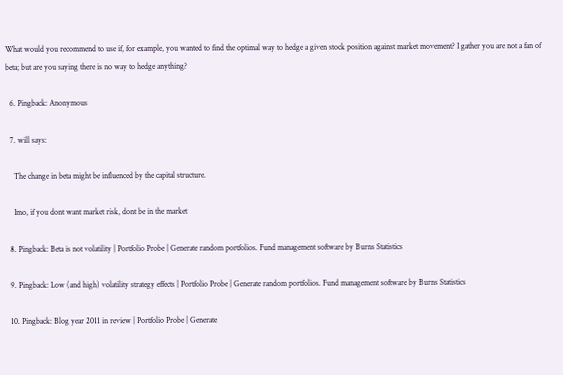What would you recommend to use if, for example, you wanted to find the optimal way to hedge a given stock position against market movement? I gather you are not a fan of beta; but are you saying there is no way to hedge anything?

  6. Pingback: Anonymous

  7. will says:

    The change in beta might be influenced by the capital structure.

    Imo, if you dont want market risk, dont be in the market

  8. Pingback: Beta is not volatility | Portfolio Probe | Generate random portfolios. Fund management software by Burns Statistics

  9. Pingback: Low (and high) volatility strategy effects | Portfolio Probe | Generate random portfolios. Fund management software by Burns Statistics

  10. Pingback: Blog year 2011 in review | Portfolio Probe | Generate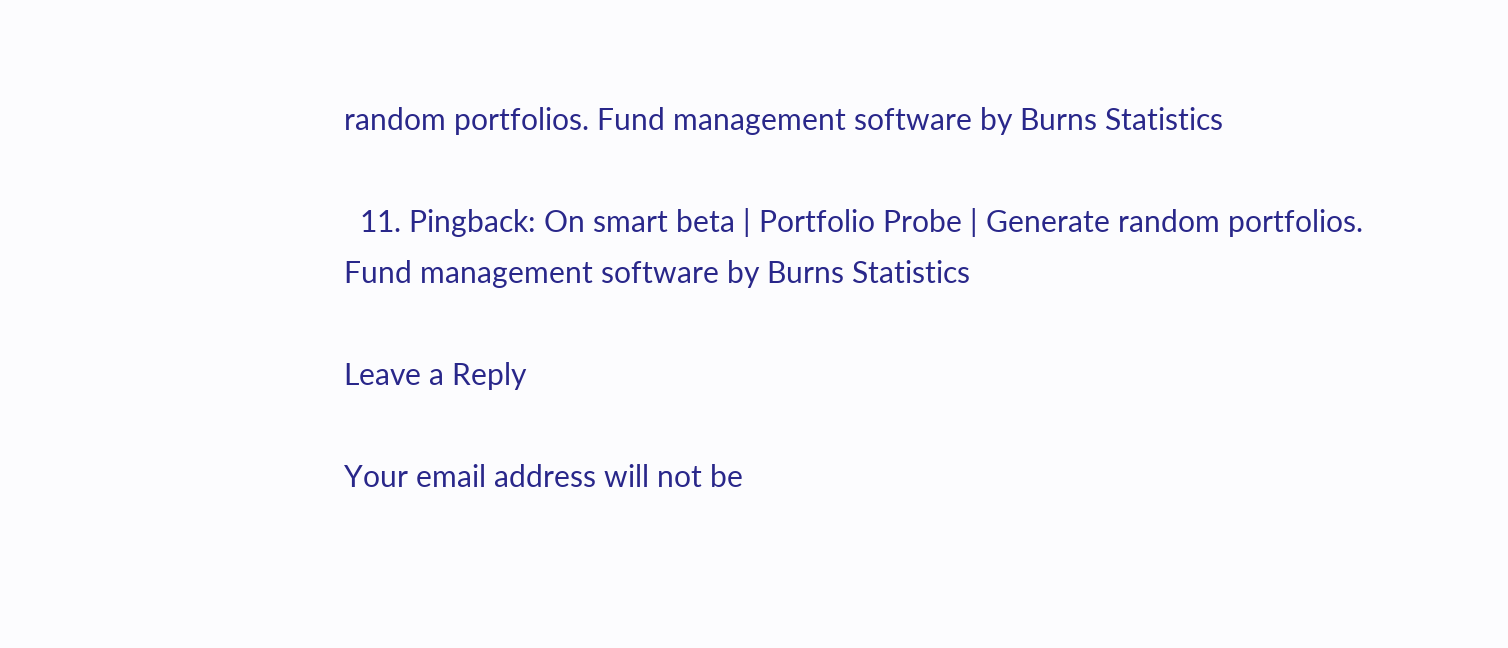random portfolios. Fund management software by Burns Statistics

  11. Pingback: On smart beta | Portfolio Probe | Generate random portfolios. Fund management software by Burns Statistics

Leave a Reply

Your email address will not be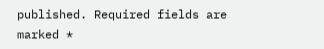published. Required fields are marked *